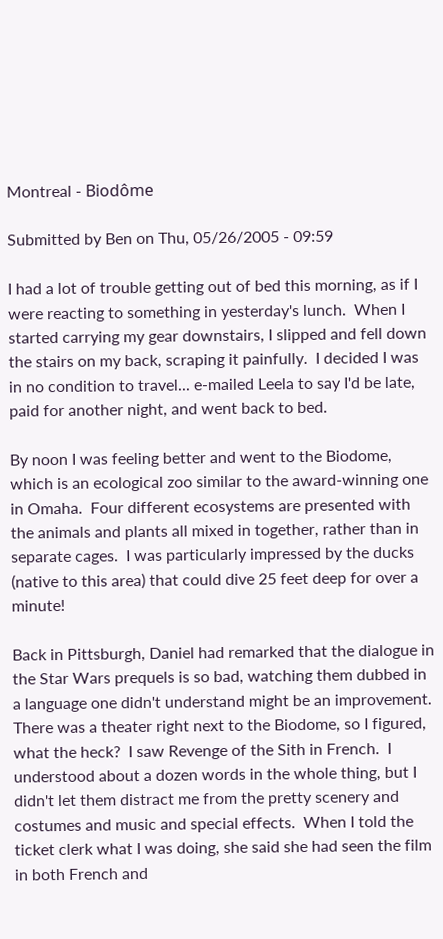Montreal - Biodôme

Submitted by Ben on Thu, 05/26/2005 - 09:59

I had a lot of trouble getting out of bed this morning, as if I were reacting to something in yesterday's lunch.  When I started carrying my gear downstairs, I slipped and fell down the stairs on my back, scraping it painfully.  I decided I was in no condition to travel... e-mailed Leela to say I'd be late, paid for another night, and went back to bed.

By noon I was feeling better and went to the Biodome, which is an ecological zoo similar to the award-winning one in Omaha.  Four different ecosystems are presented with the animals and plants all mixed in together, rather than in separate cages.  I was particularly impressed by the ducks (native to this area) that could dive 25 feet deep for over a minute!

Back in Pittsburgh, Daniel had remarked that the dialogue in the Star Wars prequels is so bad, watching them dubbed in a language one didn't understand might be an improvement.  There was a theater right next to the Biodome, so I figured, what the heck?  I saw Revenge of the Sith in French.  I understood about a dozen words in the whole thing, but I didn't let them distract me from the pretty scenery and costumes and music and special effects.  When I told the ticket clerk what I was doing, she said she had seen the film in both French and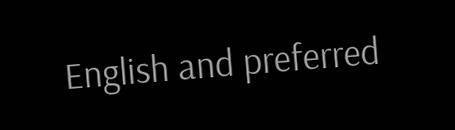English and preferred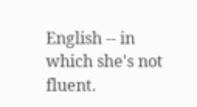English -- in which she's not fluent.